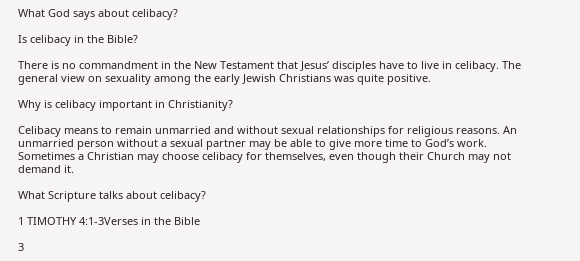What God says about celibacy?

Is celibacy in the Bible?

There is no commandment in the New Testament that Jesus’ disciples have to live in celibacy. The general view on sexuality among the early Jewish Christians was quite positive.

Why is celibacy important in Christianity?

Celibacy means to remain unmarried and without sexual relationships for religious reasons. An unmarried person without a sexual partner may be able to give more time to God’s work. Sometimes a Christian may choose celibacy for themselves, even though their Church may not demand it.

What Scripture talks about celibacy?

1 TIMOTHY 4:1-3Verses in the Bible

3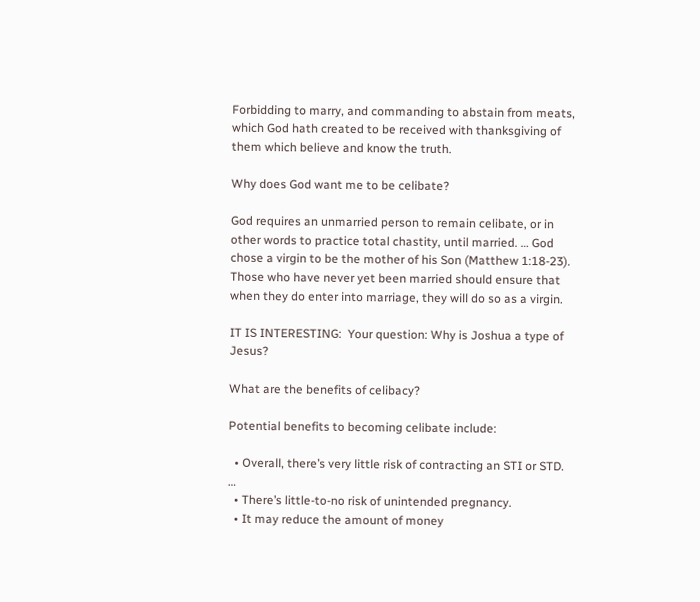Forbidding to marry, and commanding to abstain from meats, which God hath created to be received with thanksgiving of them which believe and know the truth.

Why does God want me to be celibate?

God requires an unmarried person to remain celibate, or in other words to practice total chastity, until married. … God chose a virgin to be the mother of his Son (Matthew 1:18-23). Those who have never yet been married should ensure that when they do enter into marriage, they will do so as a virgin.

IT IS INTERESTING:  Your question: Why is Joshua a type of Jesus?

What are the benefits of celibacy?

Potential benefits to becoming celibate include:

  • Overall, there’s very little risk of contracting an STI or STD. …
  • There’s little-to-no risk of unintended pregnancy.
  • It may reduce the amount of money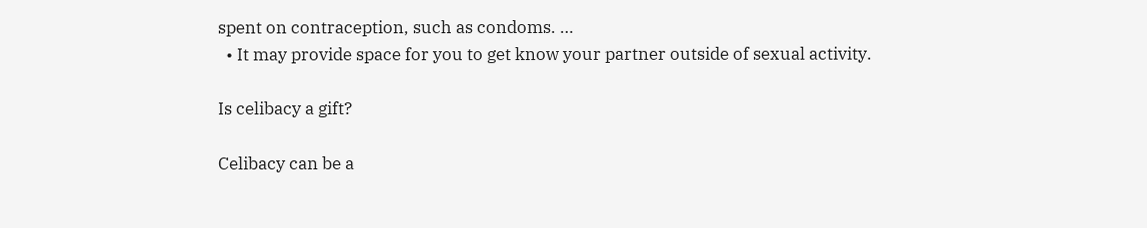spent on contraception, such as condoms. …
  • It may provide space for you to get know your partner outside of sexual activity.

Is celibacy a gift?

Celibacy can be a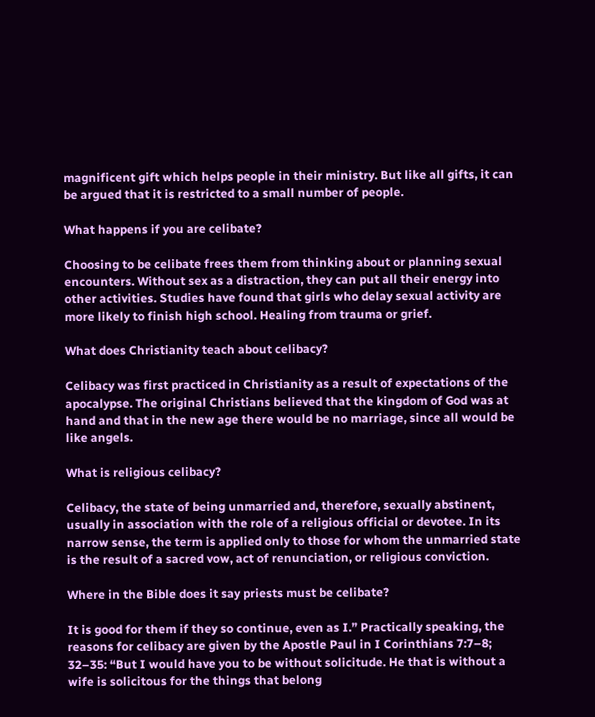magnificent gift which helps people in their ministry. But like all gifts, it can be argued that it is restricted to a small number of people.

What happens if you are celibate?

Choosing to be celibate frees them from thinking about or planning sexual encounters. Without sex as a distraction, they can put all their energy into other activities. Studies have found that girls who delay sexual activity are more likely to finish high school. Healing from trauma or grief.

What does Christianity teach about celibacy?

Celibacy was first practiced in Christianity as a result of expectations of the apocalypse. The original Christians believed that the kingdom of God was at hand and that in the new age there would be no marriage, since all would be like angels.

What is religious celibacy?

Celibacy, the state of being unmarried and, therefore, sexually abstinent, usually in association with the role of a religious official or devotee. In its narrow sense, the term is applied only to those for whom the unmarried state is the result of a sacred vow, act of renunciation, or religious conviction.

Where in the Bible does it say priests must be celibate?

It is good for them if they so continue, even as I.” Practically speaking, the reasons for celibacy are given by the Apostle Paul in I Corinthians 7:7–8; 32–35: “But I would have you to be without solicitude. He that is without a wife is solicitous for the things that belong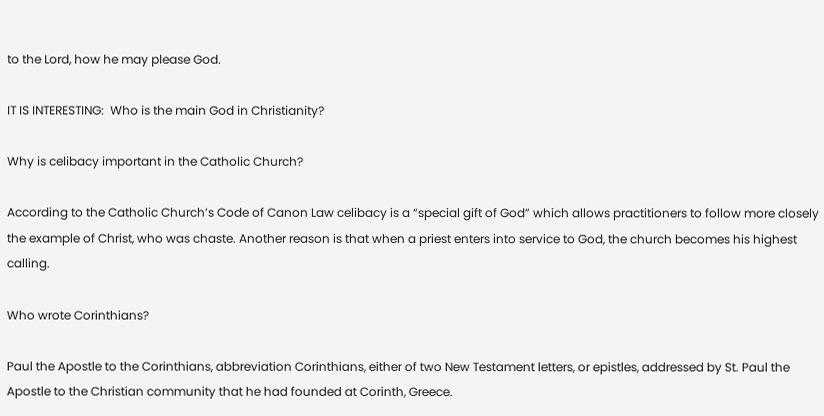to the Lord, how he may please God.

IT IS INTERESTING:  Who is the main God in Christianity?

Why is celibacy important in the Catholic Church?

According to the Catholic Church’s Code of Canon Law celibacy is a “special gift of God” which allows practitioners to follow more closely the example of Christ, who was chaste. Another reason is that when a priest enters into service to God, the church becomes his highest calling.

Who wrote Corinthians?

Paul the Apostle to the Corinthians, abbreviation Corinthians, either of two New Testament letters, or epistles, addressed by St. Paul the Apostle to the Christian community that he had founded at Corinth, Greece.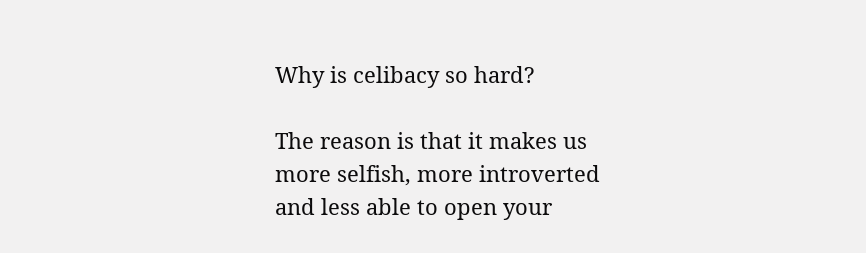Why is celibacy so hard?

The reason is that it makes us more selfish, more introverted and less able to open your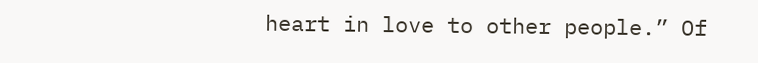heart in love to other people.” Of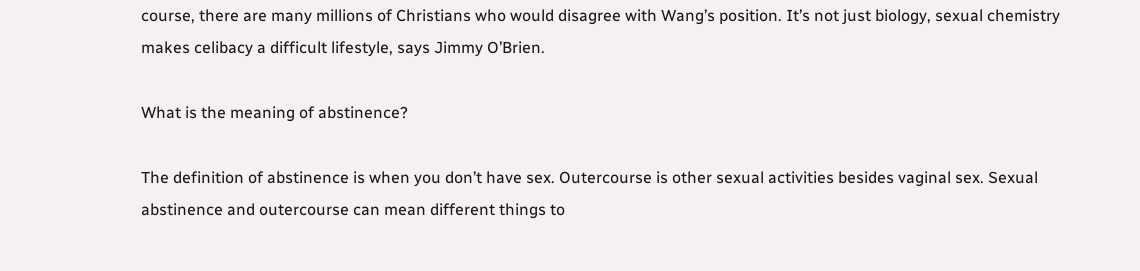course, there are many millions of Christians who would disagree with Wang’s position. It’s not just biology, sexual chemistry makes celibacy a difficult lifestyle, says Jimmy O’Brien.

What is the meaning of abstinence?

The definition of abstinence is when you don’t have sex. Outercourse is other sexual activities besides vaginal sex. Sexual abstinence and outercourse can mean different things to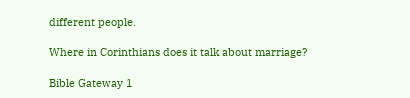different people.

Where in Corinthians does it talk about marriage?

Bible Gateway 1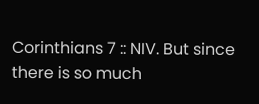Corinthians 7 :: NIV. But since there is so much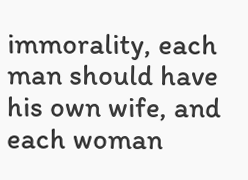immorality, each man should have his own wife, and each woman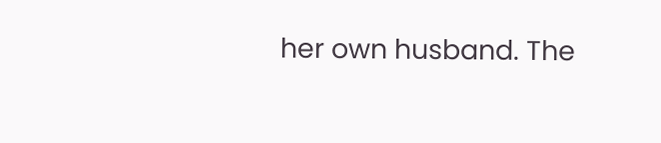her own husband. The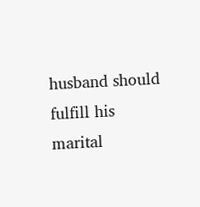husband should fulfill his marital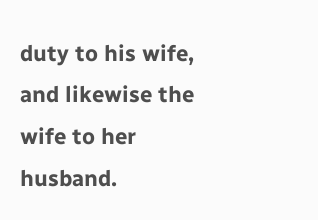duty to his wife, and likewise the wife to her husband.